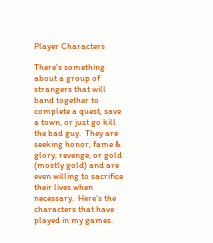Player Characters

There’s something about a group of strangers that will band together to complete a quest, save a town, or just go kill the bad guy.  They are seeking honor, fame & glory, revenge, or gold (mostly gold) and are even willing to sacrifice their lives when necessary.  Here’s the characters that have played in my games.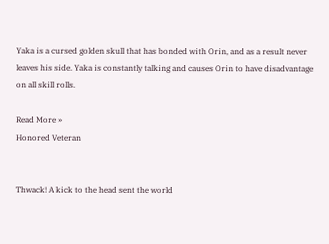Yaka is a cursed golden skull that has bonded with Orin, and as a result never leaves his side. Yaka is constantly talking and causes Orin to have disadvantage on all skill rolls.

Read More »
Honored Veteran


Thwack! A kick to the head sent the world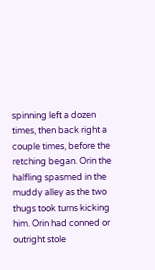spinning left a dozen times, then back right a couple times, before the retching began. Orin the halfling spasmed in the muddy alley as the two thugs took turns kicking him. Orin had conned or outright stole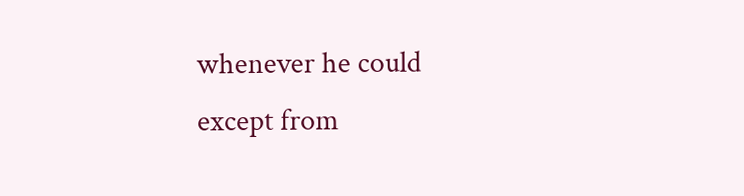whenever he could except from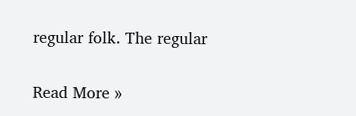regular folk. The regular

Read More »